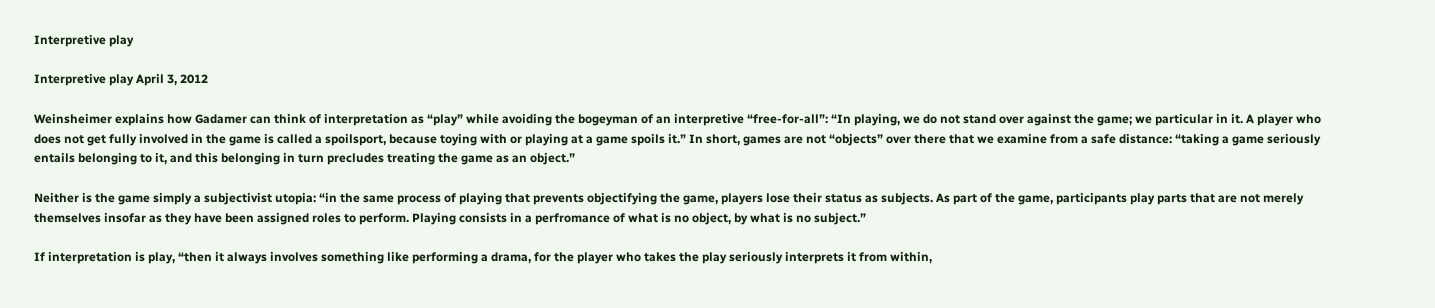Interpretive play

Interpretive play April 3, 2012

Weinsheimer explains how Gadamer can think of interpretation as “play” while avoiding the bogeyman of an interpretive “free-for-all”: “In playing, we do not stand over against the game; we particular in it. A player who does not get fully involved in the game is called a spoilsport, because toying with or playing at a game spoils it.” In short, games are not “objects” over there that we examine from a safe distance: “taking a game seriously entails belonging to it, and this belonging in turn precludes treating the game as an object.”

Neither is the game simply a subjectivist utopia: “in the same process of playing that prevents objectifying the game, players lose their status as subjects. As part of the game, participants play parts that are not merely themselves insofar as they have been assigned roles to perform. Playing consists in a perfromance of what is no object, by what is no subject.”

If interpretation is play, “then it always involves something like performing a drama, for the player who takes the play seriously interprets it from within,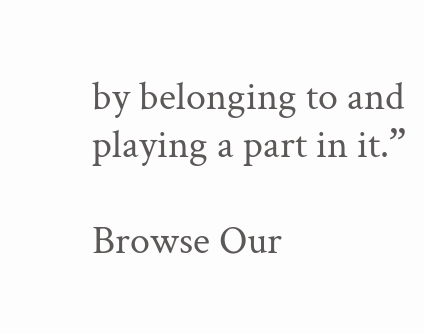by belonging to and playing a part in it.”

Browse Our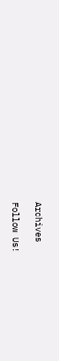Archives

Follow Us!